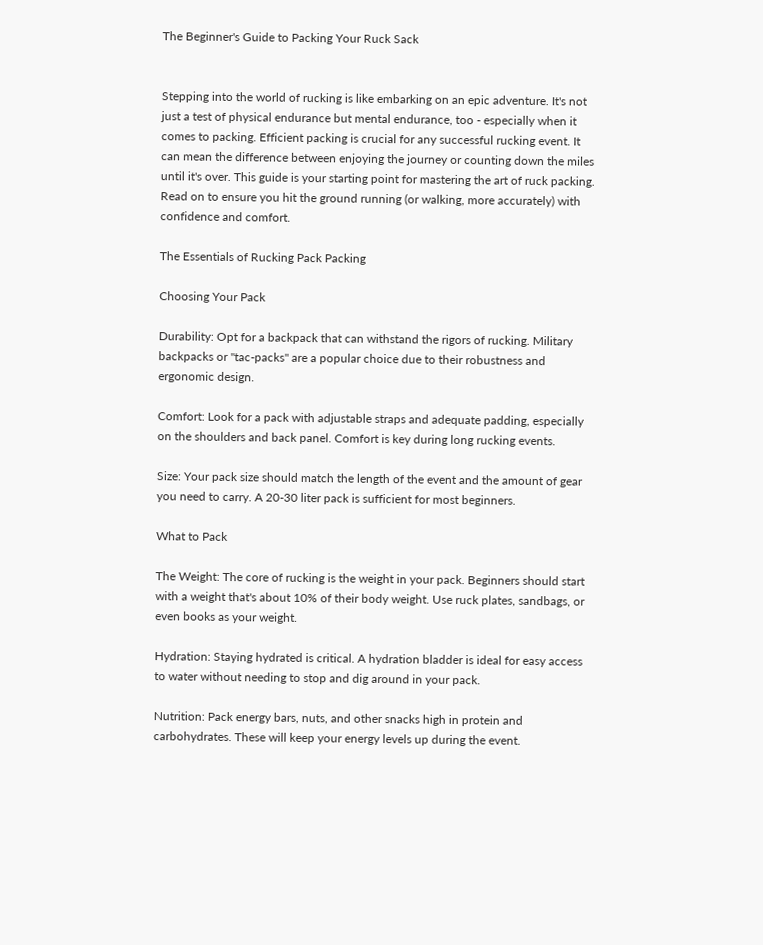The Beginner's Guide to Packing Your Ruck Sack


Stepping into the world of rucking is like embarking on an epic adventure. It's not just a test of physical endurance but mental endurance, too - especially when it comes to packing. Efficient packing is crucial for any successful rucking event. It can mean the difference between enjoying the journey or counting down the miles until it's over. This guide is your starting point for mastering the art of ruck packing. Read on to ensure you hit the ground running (or walking, more accurately) with confidence and comfort.

The Essentials of Rucking Pack Packing

Choosing Your Pack

Durability: Opt for a backpack that can withstand the rigors of rucking. Military backpacks or "tac-packs" are a popular choice due to their robustness and ergonomic design.

Comfort: Look for a pack with adjustable straps and adequate padding, especially on the shoulders and back panel. Comfort is key during long rucking events.

Size: Your pack size should match the length of the event and the amount of gear you need to carry. A 20-30 liter pack is sufficient for most beginners.

What to Pack

The Weight: The core of rucking is the weight in your pack. Beginners should start with a weight that's about 10% of their body weight. Use ruck plates, sandbags, or even books as your weight.

Hydration: Staying hydrated is critical. A hydration bladder is ideal for easy access to water without needing to stop and dig around in your pack.

Nutrition: Pack energy bars, nuts, and other snacks high in protein and carbohydrates. These will keep your energy levels up during the event.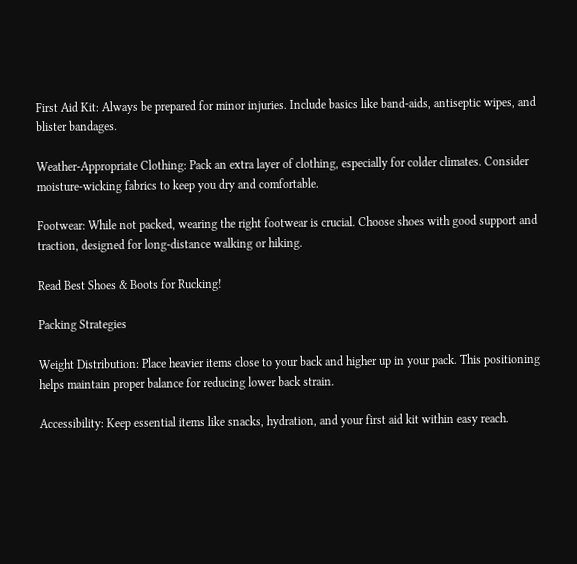First Aid Kit: Always be prepared for minor injuries. Include basics like band-aids, antiseptic wipes, and blister bandages.

Weather-Appropriate Clothing: Pack an extra layer of clothing, especially for colder climates. Consider moisture-wicking fabrics to keep you dry and comfortable.

Footwear: While not packed, wearing the right footwear is crucial. Choose shoes with good support and traction, designed for long-distance walking or hiking.

Read Best Shoes & Boots for Rucking!

Packing Strategies

Weight Distribution: Place heavier items close to your back and higher up in your pack. This positioning helps maintain proper balance for reducing lower back strain.

Accessibility: Keep essential items like snacks, hydration, and your first aid kit within easy reach.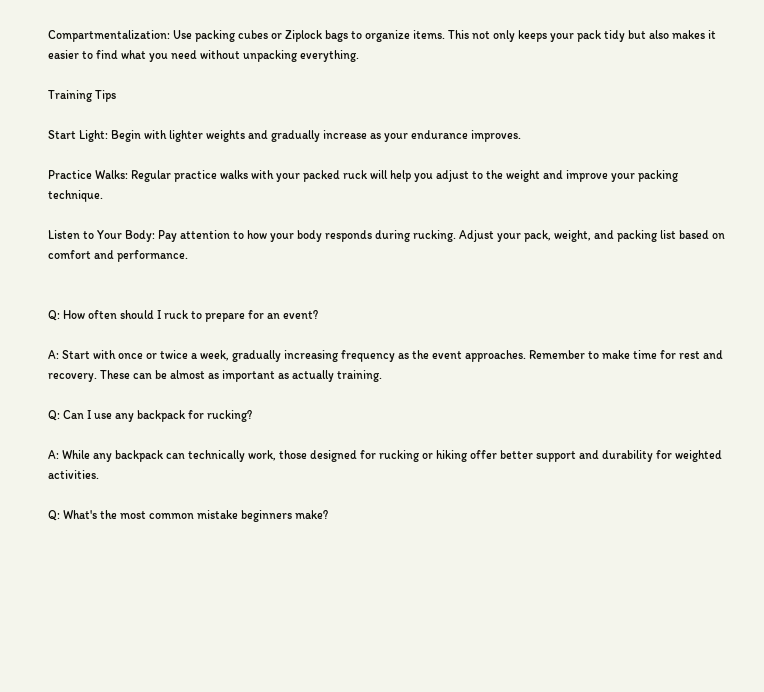Compartmentalization: Use packing cubes or Ziplock bags to organize items. This not only keeps your pack tidy but also makes it easier to find what you need without unpacking everything.

Training Tips

Start Light: Begin with lighter weights and gradually increase as your endurance improves.

Practice Walks: Regular practice walks with your packed ruck will help you adjust to the weight and improve your packing technique.

Listen to Your Body: Pay attention to how your body responds during rucking. Adjust your pack, weight, and packing list based on comfort and performance.


Q: How often should I ruck to prepare for an event?

A: Start with once or twice a week, gradually increasing frequency as the event approaches. Remember to make time for rest and recovery. These can be almost as important as actually training.

Q: Can I use any backpack for rucking?

A: While any backpack can technically work, those designed for rucking or hiking offer better support and durability for weighted activities.

Q: What's the most common mistake beginners make?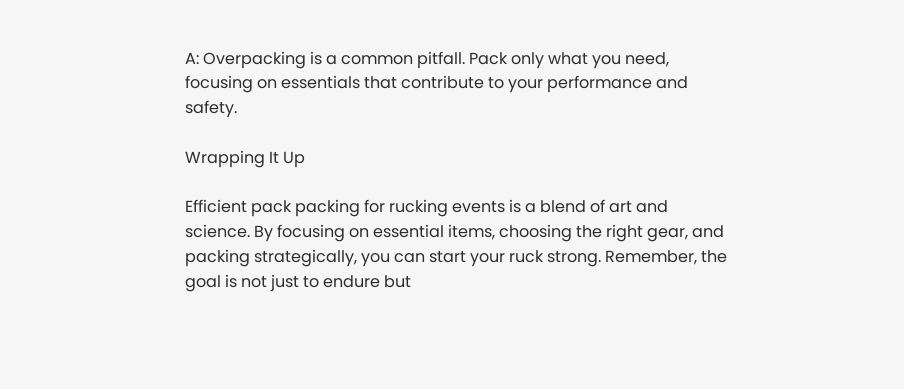A: Overpacking is a common pitfall. Pack only what you need, focusing on essentials that contribute to your performance and safety.

Wrapping It Up

Efficient pack packing for rucking events is a blend of art and science. By focusing on essential items, choosing the right gear, and packing strategically, you can start your ruck strong. Remember, the goal is not just to endure but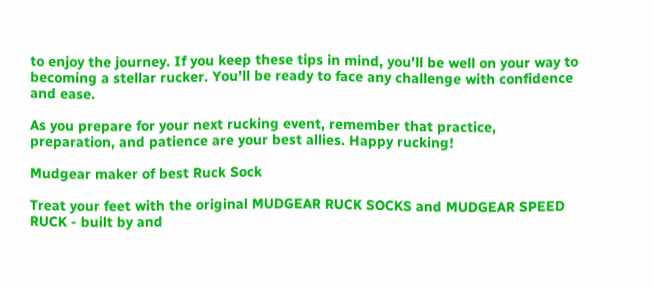to enjoy the journey. If you keep these tips in mind, you'll be well on your way to becoming a stellar rucker. You'll be ready to face any challenge with confidence and ease.

As you prepare for your next rucking event, remember that practice, preparation, and patience are your best allies. Happy rucking!

Mudgear maker of best Ruck Sock

Treat your feet with the original MUDGEAR RUCK SOCKS and MUDGEAR SPEED RUCK - built by and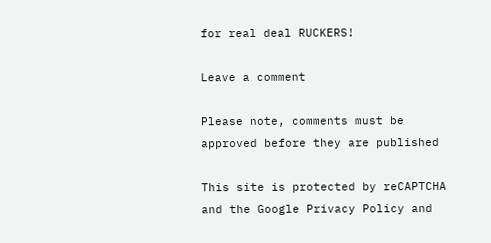for real deal RUCKERS!

Leave a comment

Please note, comments must be approved before they are published

This site is protected by reCAPTCHA and the Google Privacy Policy and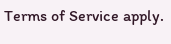Terms of Service apply.